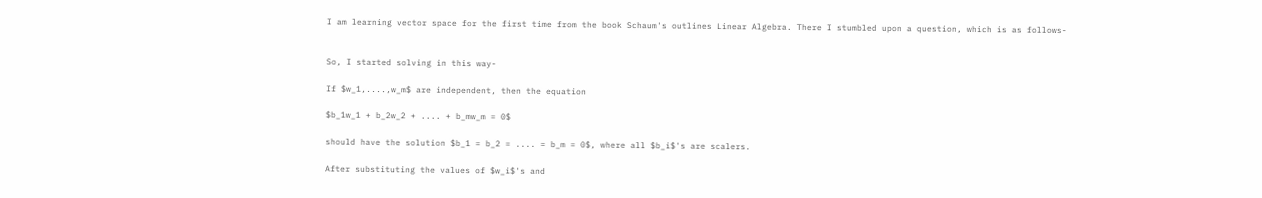I am learning vector space for the first time from the book Schaum's outlines Linear Algebra. There I stumbled upon a question, which is as follows-


So, I started solving in this way-

If $w_1,....,w_m$ are independent, then the equation

$b_1w_1 + b_2w_2 + .... + b_mw_m = 0$

should have the solution $b_1 = b_2 = .... = b_m = 0$, where all $b_i$'s are scalers.

After substituting the values of $w_i$'s and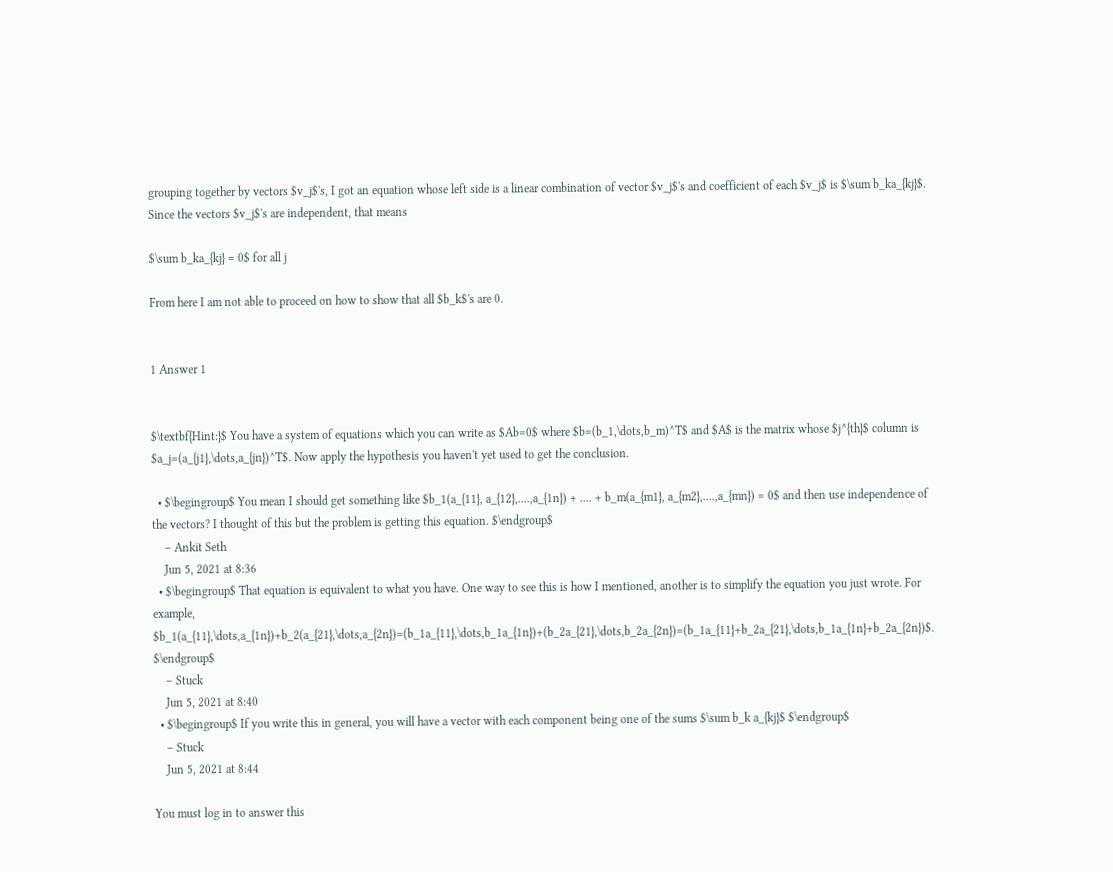grouping together by vectors $v_j$'s, I got an equation whose left side is a linear combination of vector $v_j$'s and coefficient of each $v_j$ is $\sum b_ka_{kj}$. Since the vectors $v_j$'s are independent, that means

$\sum b_ka_{kj} = 0$ for all j

From here I am not able to proceed on how to show that all $b_k$'s are 0.


1 Answer 1


$\textbf{Hint:}$ You have a system of equations which you can write as $Ab=0$ where $b=(b_1,\dots,b_m)^T$ and $A$ is the matrix whose $j^{th}$ column is $a_j=(a_{j1},\dots,a_{jn})^T$. Now apply the hypothesis you haven't yet used to get the conclusion.

  • $\begingroup$ You mean I should get something like $b_1(a_{11}, a_{12},....,a_{1n}) + .... + b_m(a_{m1}, a_{m2},....,a_{mn}) = 0$ and then use independence of the vectors? I thought of this but the problem is getting this equation. $\endgroup$
    – Ankit Seth
    Jun 5, 2021 at 8:36
  • $\begingroup$ That equation is equivalent to what you have. One way to see this is how I mentioned, another is to simplify the equation you just wrote. For example, $b_1(a_{11},\dots,a_{1n})+b_2(a_{21},\dots,a_{2n})=(b_1a_{11},\dots,b_1a_{1n})+(b_2a_{21},\dots,b_2a_{2n})=(b_1a_{11}+b_2a_{21},\dots,b_1a_{1n}+b_2a_{2n})$. $\endgroup$
    – Stuck
    Jun 5, 2021 at 8:40
  • $\begingroup$ If you write this in general, you will have a vector with each component being one of the sums $\sum b_k a_{kj}$ $\endgroup$
    – Stuck
    Jun 5, 2021 at 8:44

You must log in to answer this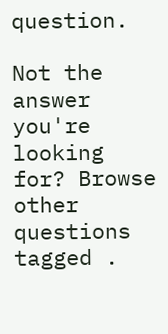question.

Not the answer you're looking for? Browse other questions tagged .